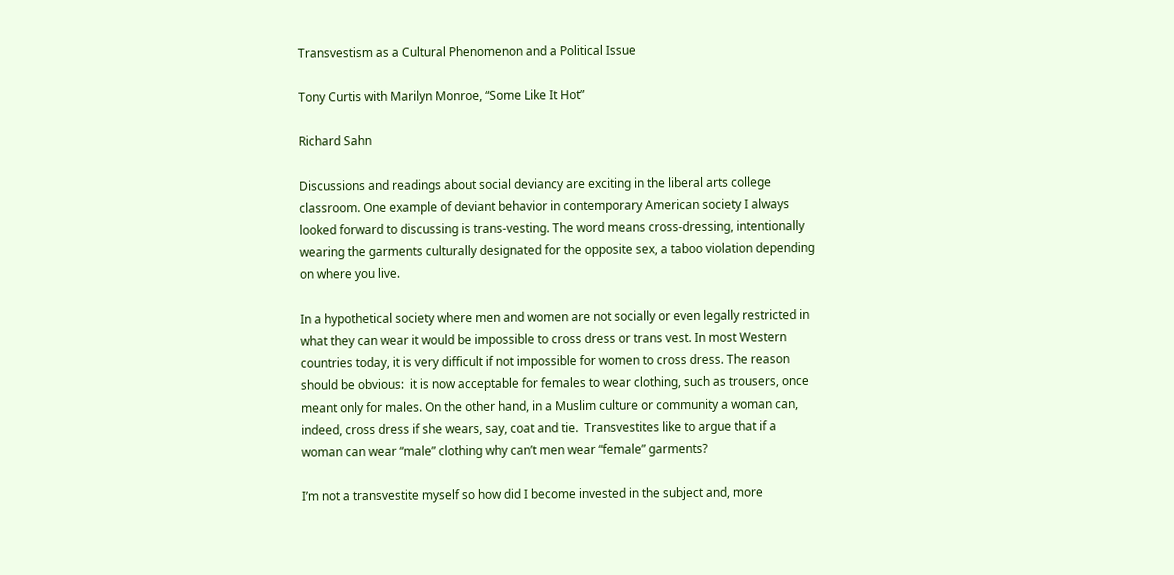Transvestism as a Cultural Phenomenon and a Political Issue

Tony Curtis with Marilyn Monroe, “Some Like It Hot”

Richard Sahn

Discussions and readings about social deviancy are exciting in the liberal arts college classroom. One example of deviant behavior in contemporary American society I always looked forward to discussing is trans-vesting. The word means cross-dressing, intentionally wearing the garments culturally designated for the opposite sex, a taboo violation depending on where you live.

In a hypothetical society where men and women are not socially or even legally restricted in what they can wear it would be impossible to cross dress or trans vest. In most Western countries today, it is very difficult if not impossible for women to cross dress. The reason should be obvious:  it is now acceptable for females to wear clothing, such as trousers, once meant only for males. On the other hand, in a Muslim culture or community a woman can, indeed, cross dress if she wears, say, coat and tie.  Transvestites like to argue that if a woman can wear “male” clothing why can’t men wear “female” garments?

I’m not a transvestite myself so how did I become invested in the subject and, more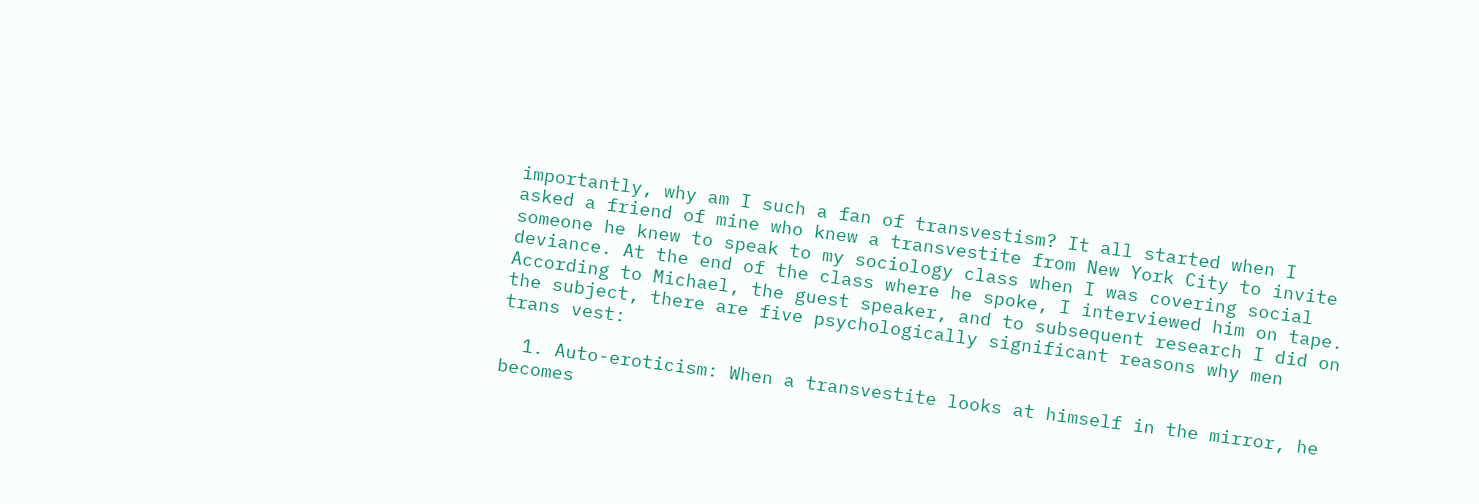importantly, why am I such a fan of transvestism? It all started when I asked a friend of mine who knew a transvestite from New York City to invite someone he knew to speak to my sociology class when I was covering social deviance. At the end of the class where he spoke, I interviewed him on tape. According to Michael, the guest speaker, and to subsequent research I did on the subject, there are five psychologically significant reasons why men trans vest:

  1. Auto-eroticism: When a transvestite looks at himself in the mirror, he becomes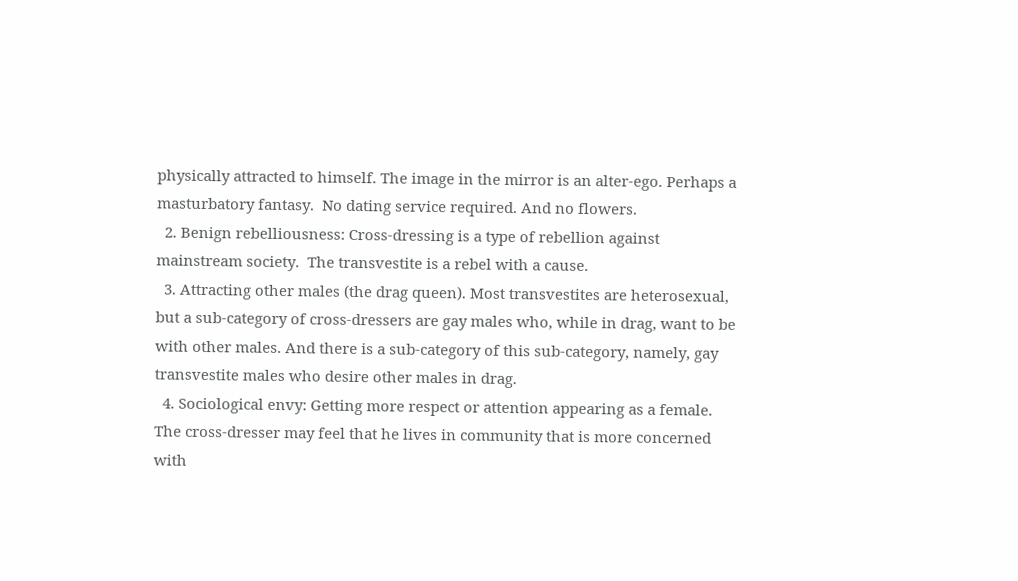physically attracted to himself. The image in the mirror is an alter-ego. Perhaps a masturbatory fantasy.  No dating service required. And no flowers.
  2. Benign rebelliousness: Cross-dressing is a type of rebellion against mainstream society.  The transvestite is a rebel with a cause.
  3. Attracting other males (the drag queen). Most transvestites are heterosexual, but a sub-category of cross-dressers are gay males who, while in drag, want to be with other males. And there is a sub-category of this sub-category, namely, gay transvestite males who desire other males in drag.
  4. Sociological envy: Getting more respect or attention appearing as a female. The cross-dresser may feel that he lives in community that is more concerned with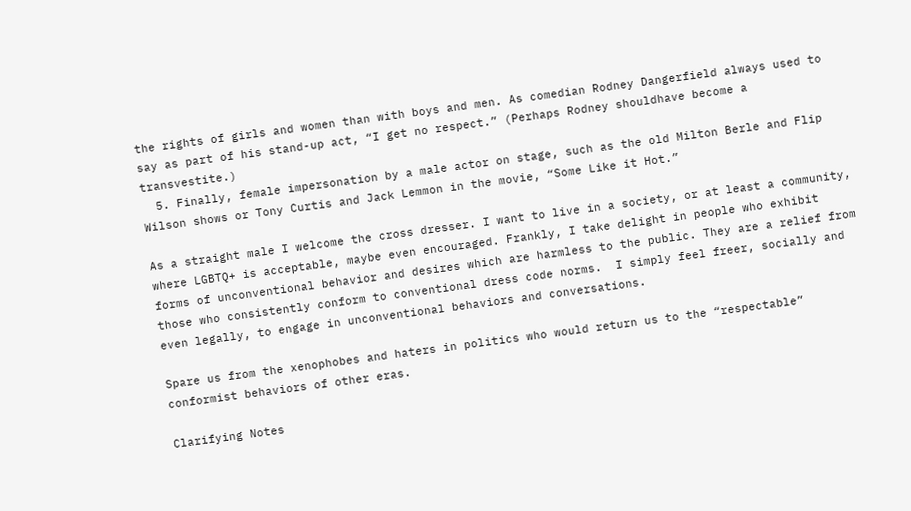the rights of girls and women than with boys and men. As comedian Rodney Dangerfield always used to say as part of his stand-up act, “I get no respect.” (Perhaps Rodney shouldhave become a transvestite.)
  5. Finally, female impersonation by a male actor on stage, such as the old Milton Berle and Flip Wilson shows or Tony Curtis and Jack Lemmon in the movie, “Some Like it Hot.”

As a straight male I welcome the cross dresser. I want to live in a society, or at least a community, where LGBTQ+ is acceptable, maybe even encouraged. Frankly, I take delight in people who exhibit forms of unconventional behavior and desires which are harmless to the public. They are a relief from those who consistently conform to conventional dress code norms.  I simply feel freer, socially and even legally, to engage in unconventional behaviors and conversations.

Spare us from the xenophobes and haters in politics who would return us to the “respectable” conformist behaviors of other eras.

Clarifying Notes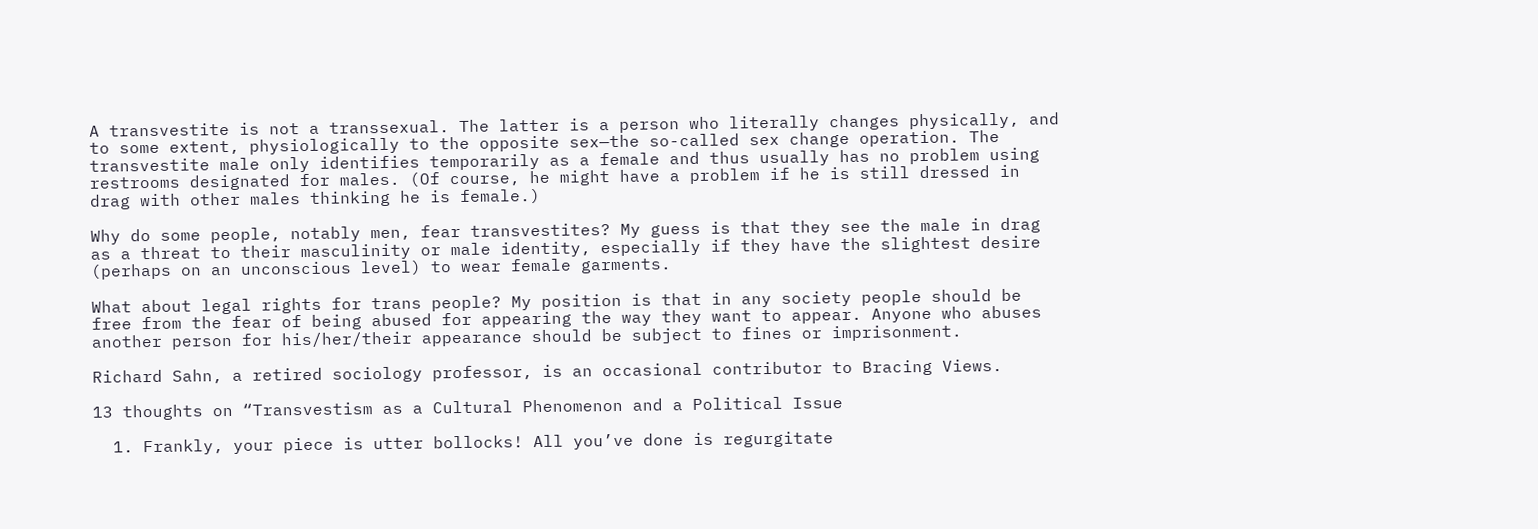A transvestite is not a transsexual. The latter is a person who literally changes physically, and to some extent, physiologically to the opposite sex—the so-called sex change operation. The transvestite male only identifies temporarily as a female and thus usually has no problem using restrooms designated for males. (Of course, he might have a problem if he is still dressed in drag with other males thinking he is female.)

Why do some people, notably men, fear transvestites? My guess is that they see the male in drag as a threat to their masculinity or male identity, especially if they have the slightest desire (perhaps on an unconscious level) to wear female garments.

What about legal rights for trans people? My position is that in any society people should be free from the fear of being abused for appearing the way they want to appear. Anyone who abuses another person for his/her/their appearance should be subject to fines or imprisonment.

Richard Sahn, a retired sociology professor, is an occasional contributor to Bracing Views.

13 thoughts on “Transvestism as a Cultural Phenomenon and a Political Issue

  1. Frankly, your piece is utter bollocks! All you’ve done is regurgitate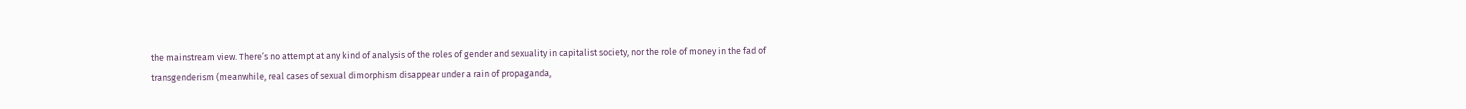the mainstream view. There’s no attempt at any kind of analysis of the roles of gender and sexuality in capitalist society, nor the role of money in the fad of transgenderism (meanwhile, real cases of sexual dimorphism disappear under a rain of propaganda,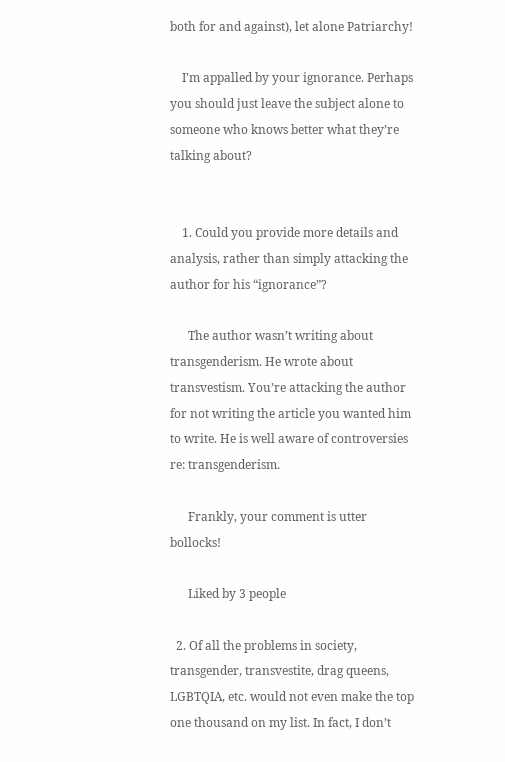both for and against), let alone Patriarchy!

    I’m appalled by your ignorance. Perhaps you should just leave the subject alone to someone who knows better what they’re talking about?


    1. Could you provide more details and analysis, rather than simply attacking the author for his “ignorance”?

      The author wasn’t writing about transgenderism. He wrote about transvestism. You’re attacking the author for not writing the article you wanted him to write. He is well aware of controversies re: transgenderism.

      Frankly, your comment is utter bollocks!

      Liked by 3 people

  2. Of all the problems in society, transgender, transvestite, drag queens, LGBTQIA, etc. would not even make the top one thousand on my list. In fact, I don’t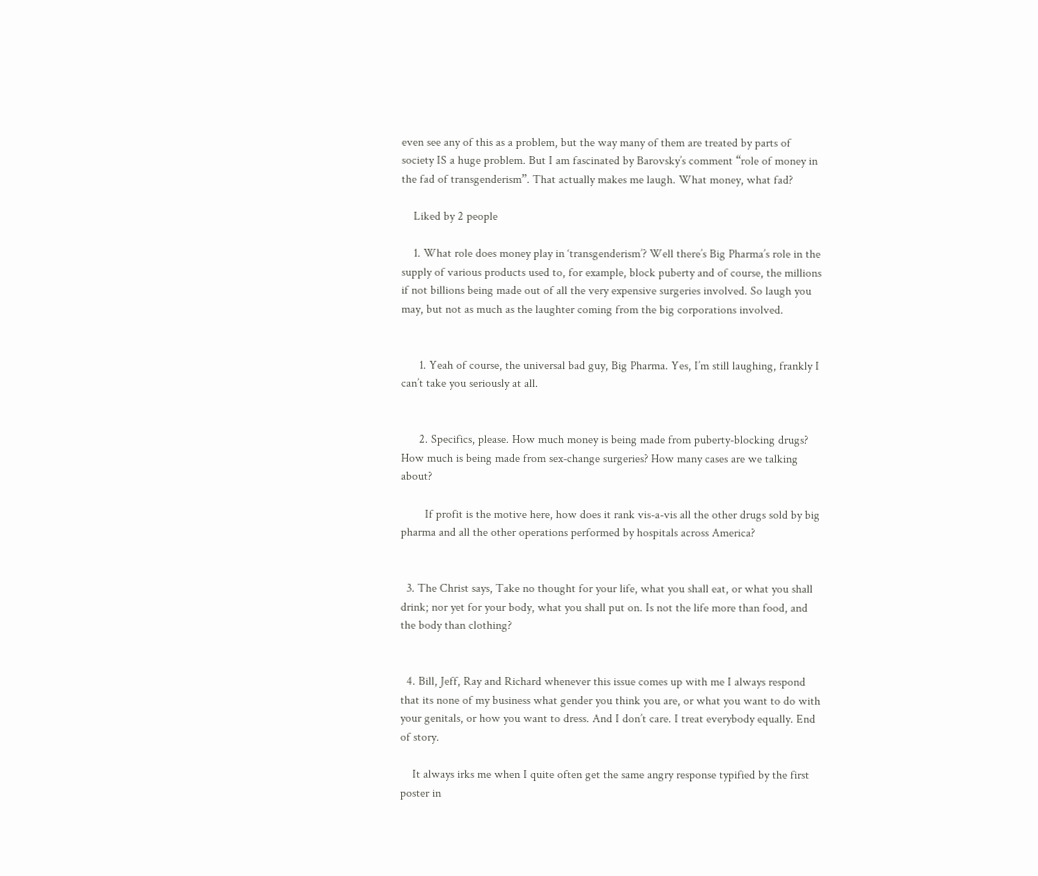even see any of this as a problem, but the way many of them are treated by parts of society IS a huge problem. But I am fascinated by Barovsky’s comment “role of money in the fad of transgenderism”. That actually makes me laugh. What money, what fad?

    Liked by 2 people

    1. What role does money play in ‘transgenderism’? Well there’s Big Pharma’s role in the supply of various products used to, for example, block puberty and of course, the millions if not billions being made out of all the very expensive surgeries involved. So laugh you may, but not as much as the laughter coming from the big corporations involved.


      1. Yeah of course, the universal bad guy, Big Pharma. Yes, I’m still laughing, frankly I can’t take you seriously at all.


      2. Specifics, please. How much money is being made from puberty-blocking drugs? How much is being made from sex-change surgeries? How many cases are we talking about?

        If profit is the motive here, how does it rank vis-a-vis all the other drugs sold by big pharma and all the other operations performed by hospitals across America?


  3. The Christ says, Take no thought for your life, what you shall eat, or what you shall drink; nor yet for your body, what you shall put on. Is not the life more than food, and the body than clothing?


  4. Bill, Jeff, Ray and Richard whenever this issue comes up with me I always respond that its none of my business what gender you think you are, or what you want to do with your genitals, or how you want to dress. And I don’t care. I treat everybody equally. End of story.

    It always irks me when I quite often get the same angry response typified by the first poster in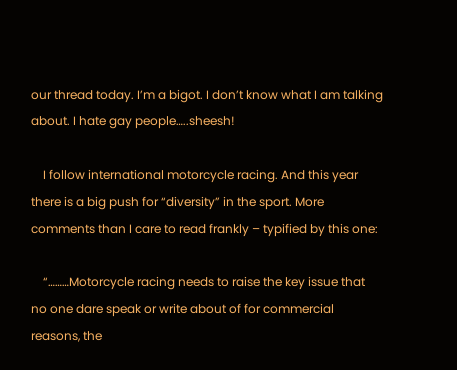our thread today. I’m a bigot. I don’t know what I am talking about. I hate gay people…..sheesh!

    I follow international motorcycle racing. And this year there is a big push for “diversity” in the sport. More comments than I care to read frankly – typified by this one:

    “………Motorcycle racing needs to raise the key issue that no one dare speak or write about of for commercial reasons, the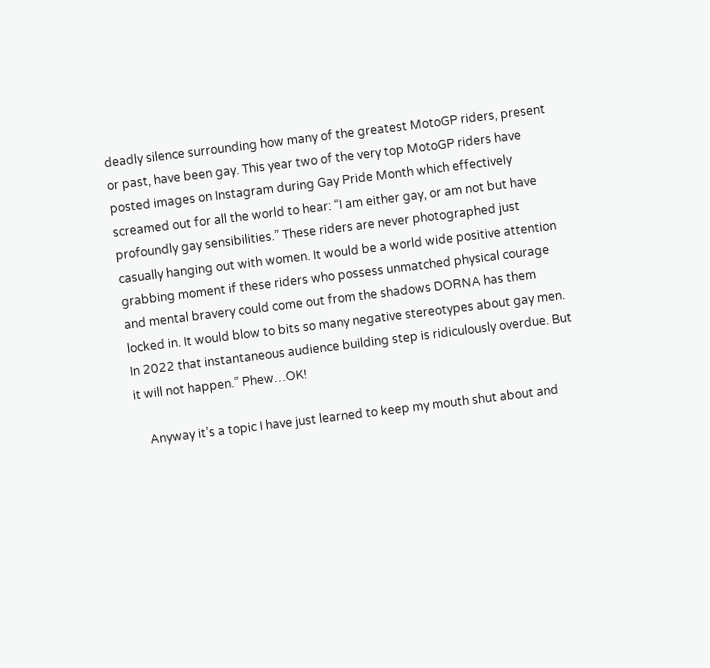deadly silence surrounding how many of the greatest MotoGP riders, present or past, have been gay. This year two of the very top MotoGP riders have posted images on Instagram during Gay Pride Month which effectively screamed out for all the world to hear: “I am either gay, or am not but have profoundly gay sensibilities.” These riders are never photographed just casually hanging out with women. It would be a world wide positive attention grabbing moment if these riders who possess unmatched physical courage and mental bravery could come out from the shadows DORNA has them locked in. It would blow to bits so many negative stereotypes about gay men. In 2022 that instantaneous audience building step is ridiculously overdue. But it will not happen.” Phew…OK!

    Anyway it’s a topic I have just learned to keep my mouth shut about and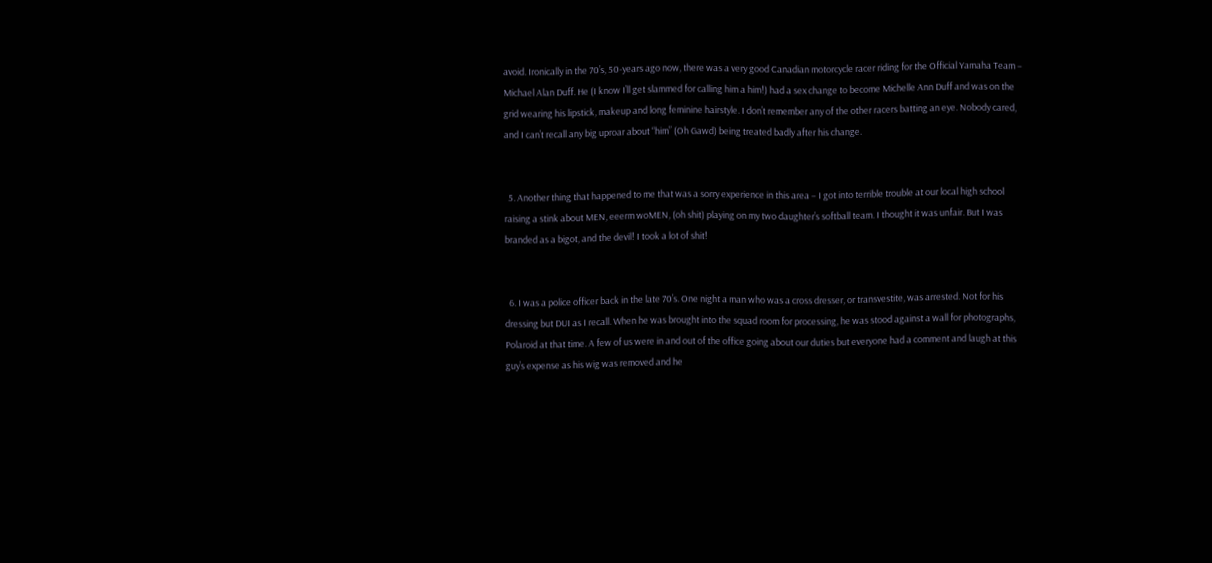avoid. Ironically in the 70’s, 50-years ago now, there was a very good Canadian motorcycle racer riding for the Official Yamaha Team – Michael Alan Duff. He (I know I’ll get slammed for calling him a him!) had a sex change to become Michelle Ann Duff and was on the grid wearing his lipstick, makeup and long feminine hairstyle. I don’t remember any of the other racers batting an eye. Nobody cared, and I can’t recall any big uproar about “him” (Oh Gawd) being treated badly after his change.


  5. Another thing that happened to me that was a sorry experience in this area – I got into terrible trouble at our local high school raising a stink about MEN, eeerm woMEN, (oh shit) playing on my two daughter’s softball team. I thought it was unfair. But I was branded as a bigot, and the devil! I took a lot of shit!


  6. I was a police officer back in the late 70’s. One night a man who was a cross dresser, or transvestite, was arrested. Not for his dressing but DUI as I recall. When he was brought into the squad room for processing, he was stood against a wall for photographs, Polaroid at that time. A few of us were in and out of the office going about our duties but everyone had a comment and laugh at this guy’s expense as his wig was removed and he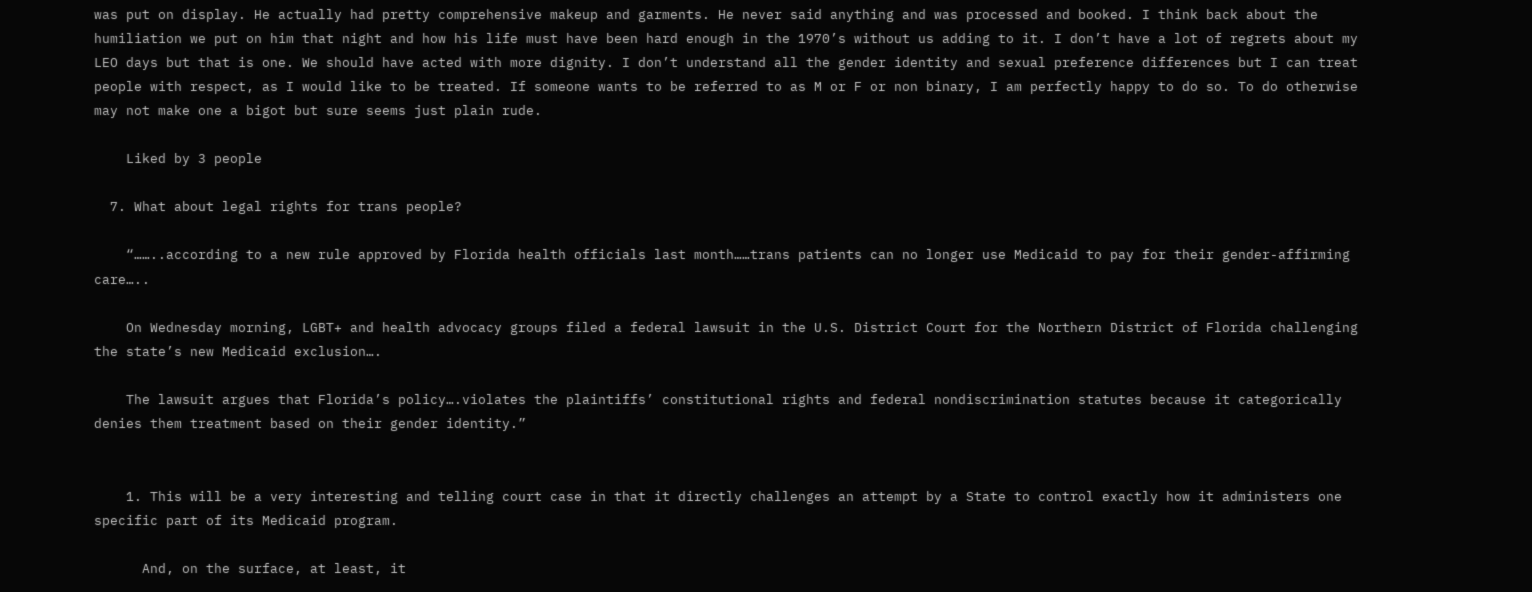was put on display. He actually had pretty comprehensive makeup and garments. He never said anything and was processed and booked. I think back about the humiliation we put on him that night and how his life must have been hard enough in the 1970’s without us adding to it. I don’t have a lot of regrets about my LEO days but that is one. We should have acted with more dignity. I don’t understand all the gender identity and sexual preference differences but I can treat people with respect, as I would like to be treated. If someone wants to be referred to as M or F or non binary, I am perfectly happy to do so. To do otherwise may not make one a bigot but sure seems just plain rude.

    Liked by 3 people

  7. What about legal rights for trans people?

    “……..according to a new rule approved by Florida health officials last month……trans patients can no longer use Medicaid to pay for their gender-affirming care…..

    On Wednesday morning, LGBT+ and health advocacy groups filed a federal lawsuit in the U.S. District Court for the Northern District of Florida challenging the state’s new Medicaid exclusion….

    The lawsuit argues that Florida’s policy….violates the plaintiffs’ constitutional rights and federal nondiscrimination statutes because it categorically denies them treatment based on their gender identity.”


    1. This will be a very interesting and telling court case in that it directly challenges an attempt by a State to control exactly how it administers one specific part of its Medicaid program.

      And, on the surface, at least, it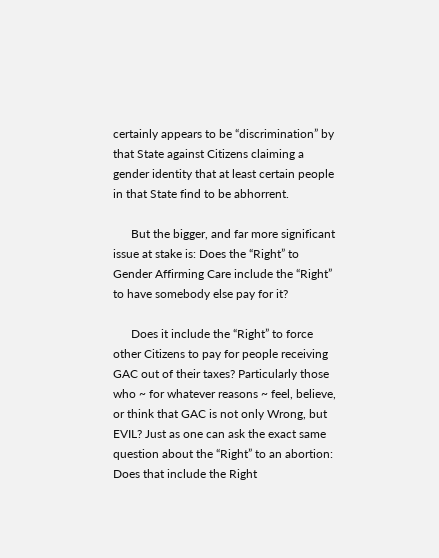certainly appears to be “discrimination” by that State against Citizens claiming a gender identity that at least certain people in that State find to be abhorrent.

      But the bigger, and far more significant issue at stake is: Does the “Right” to Gender Affirming Care include the “Right” to have somebody else pay for it?

      Does it include the “Right” to force other Citizens to pay for people receiving GAC out of their taxes? Particularly those who ~ for whatever reasons ~ feel, believe, or think that GAC is not only Wrong, but EVIL? Just as one can ask the exact same question about the “Right” to an abortion: Does that include the Right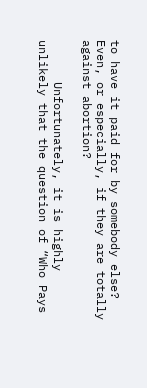to have it paid for by somebody else? Even, or especially, if they are totally against abortion?

      Unfortunately, it is highly unlikely that the question of “Who Pays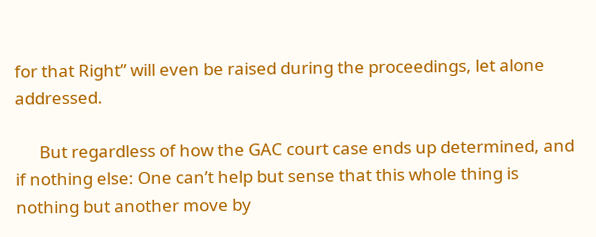for that Right” will even be raised during the proceedings, let alone addressed.

      But regardless of how the GAC court case ends up determined, and if nothing else: One can’t help but sense that this whole thing is nothing but another move by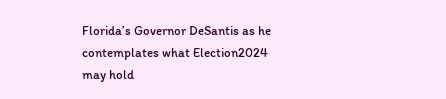Florida’s Governor DeSantis as he contemplates what Election2024 may hold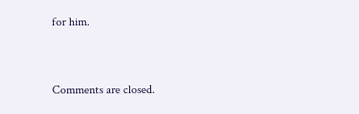for him.


Comments are closed.